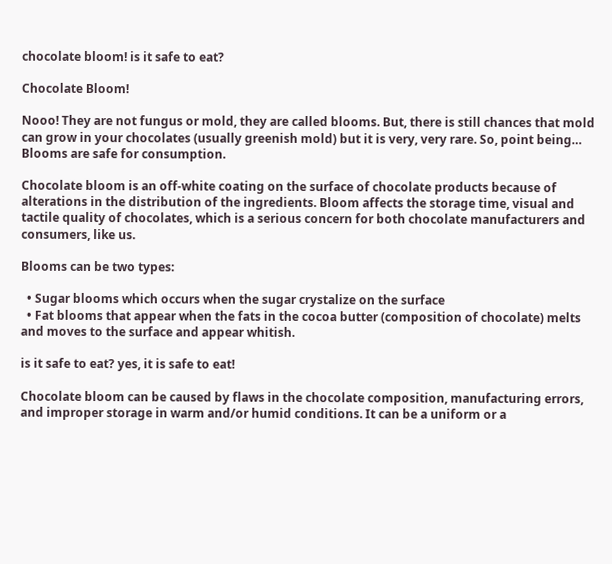chocolate bloom! is it safe to eat?

Chocolate Bloom!

Nooo! They are not fungus or mold, they are called blooms. But, there is still chances that mold can grow in your chocolates (usually greenish mold) but it is very, very rare. So, point being… Blooms are safe for consumption.

Chocolate bloom is an off-white coating on the surface of chocolate products because of alterations in the distribution of the ingredients. Bloom affects the storage time, visual and tactile quality of chocolates, which is a serious concern for both chocolate manufacturers and consumers, like us.

Blooms can be two types:

  • Sugar blooms which occurs when the sugar crystalize on the surface
  • Fat blooms that appear when the fats in the cocoa butter (composition of chocolate) melts and moves to the surface and appear whitish.

is it safe to eat? yes, it is safe to eat!

Chocolate bloom can be caused by flaws in the chocolate composition, manufacturing errors, and improper storage in warm and/or humid conditions. It can be a uniform or a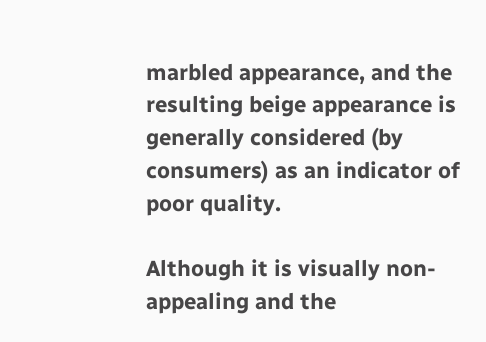marbled appearance, and the resulting beige appearance is generally considered (by consumers) as an indicator of poor quality.

Although it is visually non-appealing and the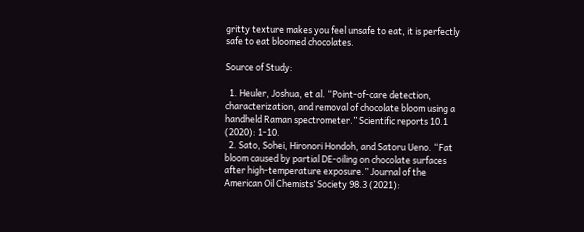gritty texture makes you feel unsafe to eat, it is perfectly safe to eat bloomed chocolates.

Source of Study:

  1. Heuler, Joshua, et al. “Point-of-care detection, characterization, and removal of chocolate bloom using a handheld Raman spectrometer.” Scientific reports 10.1 (2020): 1-10.
  2. Sato, Sohei, Hironori Hondoh, and Satoru Ueno. “Fat bloom caused by partial DE‐oiling on chocolate surfaces after high‐temperature exposure.” Journal of the American Oil Chemists’ Society 98.3 (2021):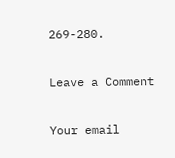269-280.

Leave a Comment

Your email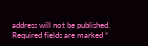address will not be published. Required fields are marked *